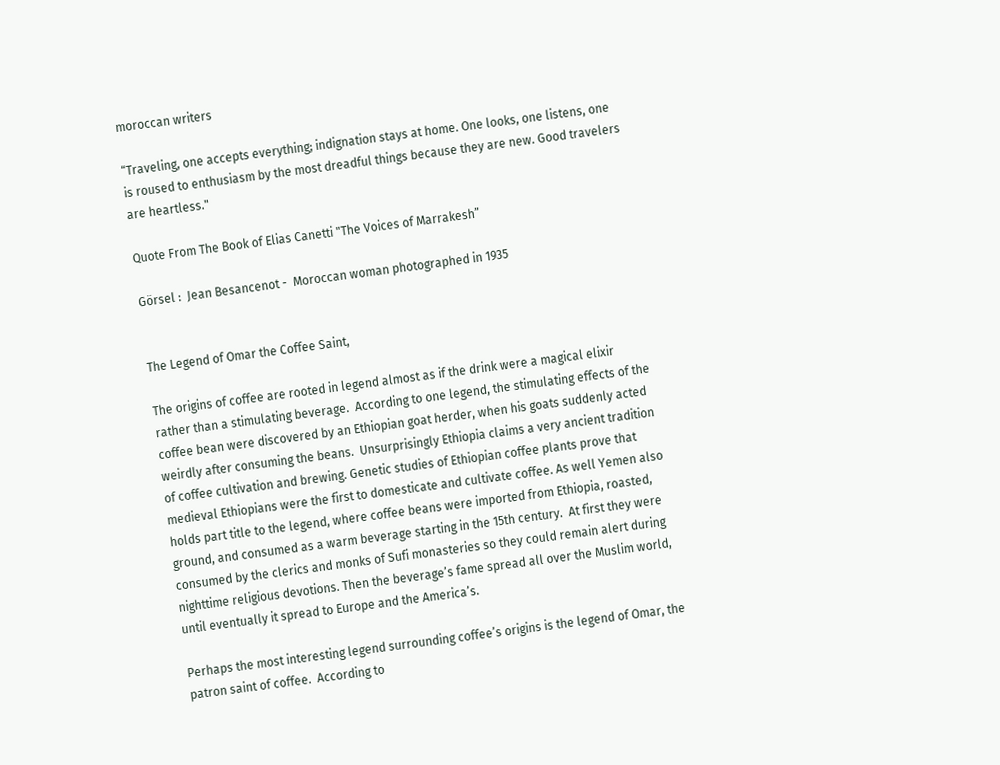moroccan writers

“Traveling, one accepts everything; indignation stays at home. One looks, one listens, one is roused to enthusiasm by the most dreadful things because they are new. Good travelers are heartless."

Quote From The Book of Elias Canetti "The Voices of Marrakesh”

Görsel :  Jean Besancenot -  Moroccan woman photographed in 1935


The Legend of Omar the Coffee Saint,

The origins of coffee are rooted in legend almost as if the drink were a magical elixir rather than a stimulating beverage.  According to one legend, the stimulating effects of the coffee bean were discovered by an Ethiopian goat herder, when his goats suddenly acted weirdly after consuming the beans.  Unsurprisingly Ethiopia claims a very ancient tradition of coffee cultivation and brewing. Genetic studies of Ethiopian coffee plants prove that medieval Ethiopians were the first to domesticate and cultivate coffee. As well Yemen also holds part title to the legend, where coffee beans were imported from Ethiopia, roasted, ground, and consumed as a warm beverage starting in the 15th century.  At first they were consumed by the clerics and monks of Sufi monasteries so they could remain alert during nighttime religious devotions. Then the beverage’s fame spread all over the Muslim world, until eventually it spread to Europe and the America’s.

Perhaps the most interesting legend surrounding coffee’s origins is the legend of Omar, the patron saint of coffee.  According to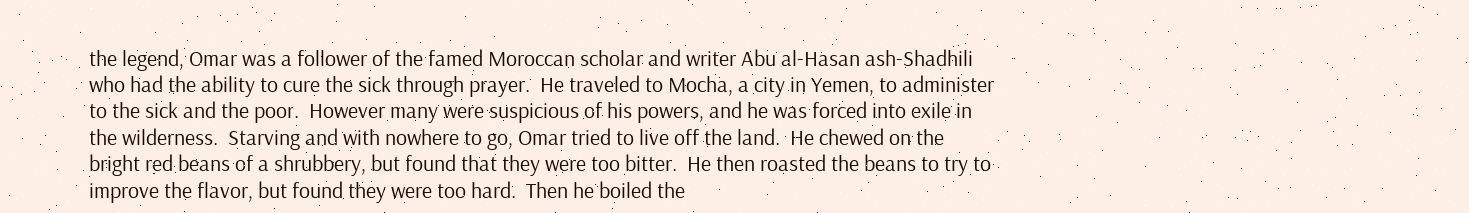the legend, Omar was a follower of the famed Moroccan scholar and writer Abu al-Hasan ash-Shadhili who had the ability to cure the sick through prayer.  He traveled to Mocha, a city in Yemen, to administer to the sick and the poor.  However many were suspicious of his powers, and he was forced into exile in the wilderness.  Starving and with nowhere to go, Omar tried to live off the land.  He chewed on the bright red beans of a shrubbery, but found that they were too bitter.  He then roasted the beans to try to improve the flavor, but found they were too hard.  Then he boiled the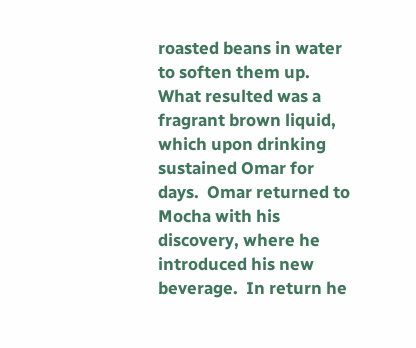roasted beans in water to soften them up.  What resulted was a fragrant brown liquid, which upon drinking sustained Omar for days.  Omar returned to Mocha with his discovery, where he introduced his new beverage.  In return he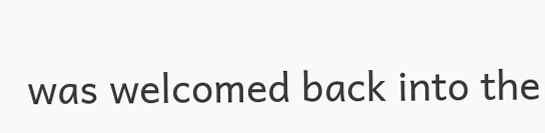was welcomed back into the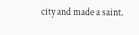city and made a saint.